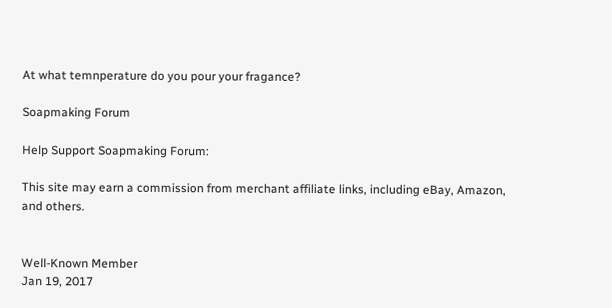At what temnperature do you pour your fragance?

Soapmaking Forum

Help Support Soapmaking Forum:

This site may earn a commission from merchant affiliate links, including eBay, Amazon, and others.


Well-Known Member
Jan 19, 2017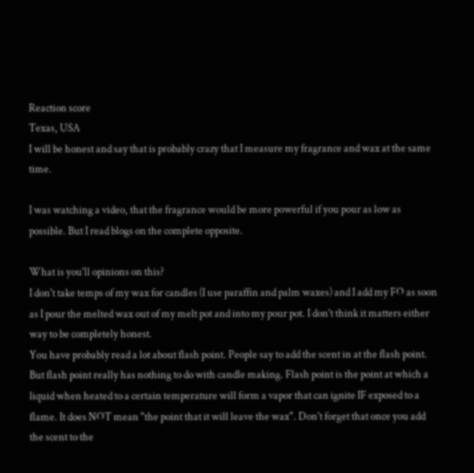Reaction score
Texas, USA
I will be honest and say that is probably crazy that I measure my fragrance and wax at the same time.

I was watching a video, that the fragrance would be more powerful if you pour as low as possible. But I read blogs on the complete opposite.

What is you'll opinions on this?
I don't take temps of my wax for candles (I use paraffin and palm waxes) and I add my FO as soon as I pour the melted wax out of my melt pot and into my pour pot. I don't think it matters either way to be completely honest.
You have probably read a lot about flash point. People say to add the scent in at the flash point. But flash point really has nothing to do with candle making. Flash point is the point at which a liquid when heated to a certain temperature will form a vapor that can ignite IF exposed to a flame. It does NOT mean "the point that it will leave the wax". Don't forget that once you add the scent to the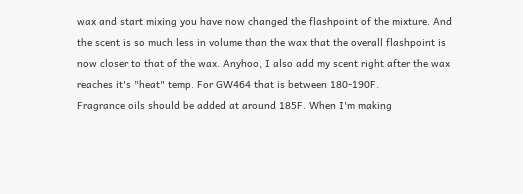wax and start mixing you have now changed the flashpoint of the mixture. And the scent is so much less in volume than the wax that the overall flashpoint is now closer to that of the wax. Anyhoo, I also add my scent right after the wax reaches it's "heat" temp. For GW464 that is between 180-190F.
Fragrance oils should be added at around 185F. When I'm making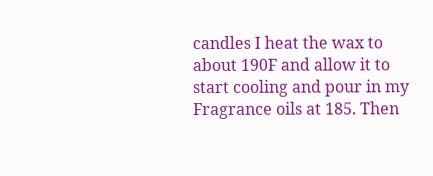candles I heat the wax to about 190F and allow it to start cooling and pour in my Fragrance oils at 185. Then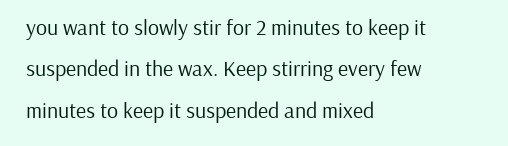you want to slowly stir for 2 minutes to keep it suspended in the wax. Keep stirring every few minutes to keep it suspended and mixed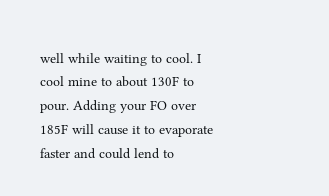well while waiting to cool. I cool mine to about 130F to pour. Adding your FO over 185F will cause it to evaporate faster and could lend to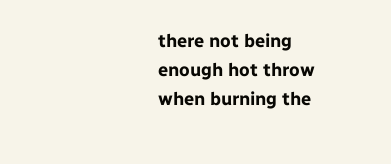there not being enough hot throw when burning the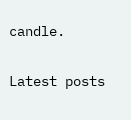candle.

Latest posts